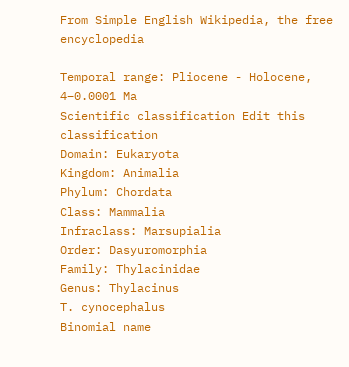From Simple English Wikipedia, the free encyclopedia

Temporal range: Pliocene - Holocene, 4–0.0001 Ma
Scientific classification Edit this classification
Domain: Eukaryota
Kingdom: Animalia
Phylum: Chordata
Class: Mammalia
Infraclass: Marsupialia
Order: Dasyuromorphia
Family: Thylacinidae
Genus: Thylacinus
T. cynocephalus
Binomial name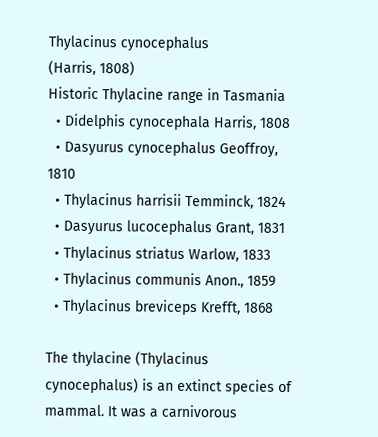Thylacinus cynocephalus
(Harris, 1808)
Historic Thylacine range in Tasmania
  • Didelphis cynocephala Harris, 1808
  • Dasyurus cynocephalus Geoffroy, 1810
  • Thylacinus harrisii Temminck, 1824
  • Dasyurus lucocephalus Grant, 1831
  • Thylacinus striatus Warlow, 1833
  • Thylacinus communis Anon., 1859
  • Thylacinus breviceps Krefft, 1868

The thylacine (Thylacinus cynocephalus) is an extinct species of mammal. It was a carnivorous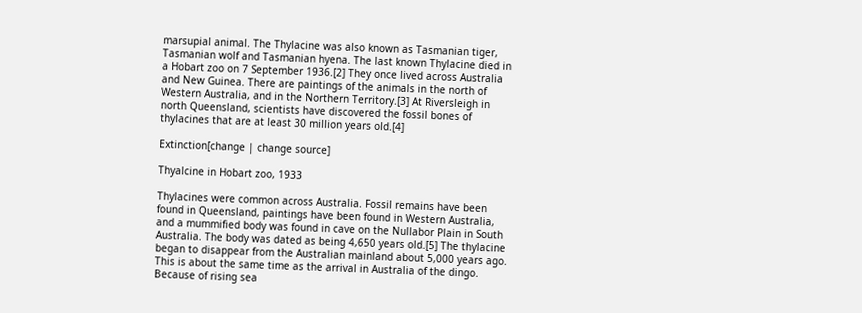marsupial animal. The Thylacine was also known as Tasmanian tiger, Tasmanian wolf and Tasmanian hyena. The last known Thylacine died in a Hobart zoo on 7 September 1936.[2] They once lived across Australia and New Guinea. There are paintings of the animals in the north of Western Australia, and in the Northern Territory.[3] At Riversleigh in north Queensland, scientists have discovered the fossil bones of thylacines that are at least 30 million years old.[4]

Extinction[change | change source]

Thyalcine in Hobart zoo, 1933

Thylacines were common across Australia. Fossil remains have been found in Queensland, paintings have been found in Western Australia, and a mummified body was found in cave on the Nullabor Plain in South Australia. The body was dated as being 4,650 years old.[5] The thylacine began to disappear from the Australian mainland about 5,000 years ago. This is about the same time as the arrival in Australia of the dingo. Because of rising sea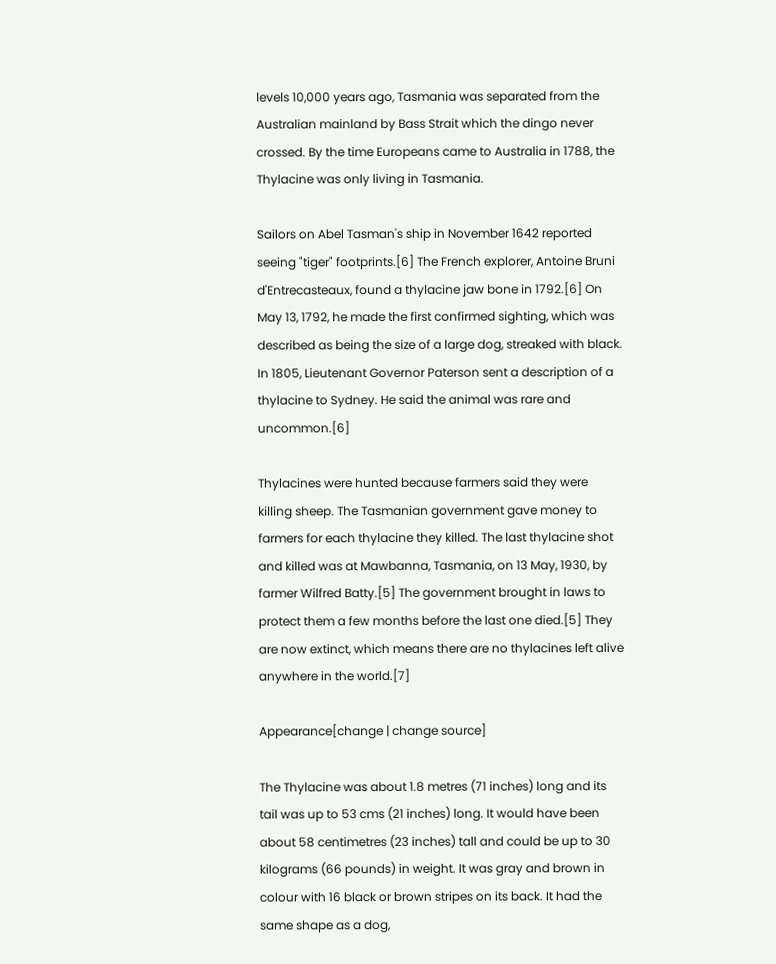levels 10,000 years ago, Tasmania was separated from the Australian mainland by Bass Strait which the dingo never crossed. By the time Europeans came to Australia in 1788, the Thylacine was only living in Tasmania.

Sailors on Abel Tasman's ship in November 1642 reported seeing "tiger" footprints.[6] The French explorer, Antoine Bruni d'Entrecasteaux, found a thylacine jaw bone in 1792.[6] On May 13, 1792, he made the first confirmed sighting, which was described as being the size of a large dog, streaked with black. In 1805, Lieutenant Governor Paterson sent a description of a thylacine to Sydney. He said the animal was rare and uncommon.[6]

Thylacines were hunted because farmers said they were killing sheep. The Tasmanian government gave money to farmers for each thylacine they killed. The last thylacine shot and killed was at Mawbanna, Tasmania, on 13 May, 1930, by farmer Wilfred Batty.[5] The government brought in laws to protect them a few months before the last one died.[5] They are now extinct, which means there are no thylacines left alive anywhere in the world.[7]

Appearance[change | change source]

The Thylacine was about 1.8 metres (71 inches) long and its tail was up to 53 cms (21 inches) long. It would have been about 58 centimetres (23 inches) tall and could be up to 30 kilograms (66 pounds) in weight. It was gray and brown in colour with 16 black or brown stripes on its back. It had the same shape as a dog,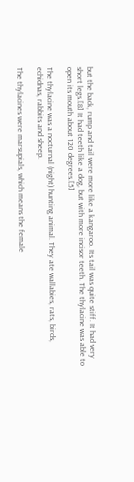but the back, rump and tail were more like a kangaroo. Its tail was quite stiff. It had very short legs.[8] It had teeth like a dog, but with more incisor teeth. The thylacine was able to open its mouth about 120 degrees.[5]

The thylacine was a nocturnal (night) hunting animal. They ate wallabies, rats, birds, echidnas, rabbits and sheep.

The thylacines were marsupials, which means the female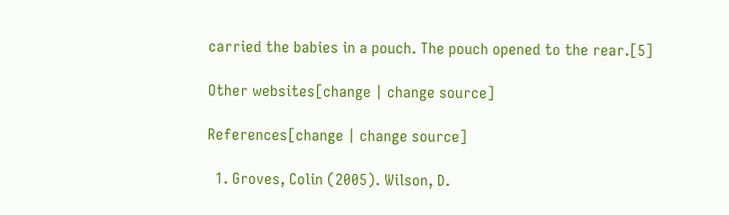carried the babies in a pouch. The pouch opened to the rear.[5]

Other websites[change | change source]

References[change | change source]

  1. Groves, Colin (2005). Wilson, D.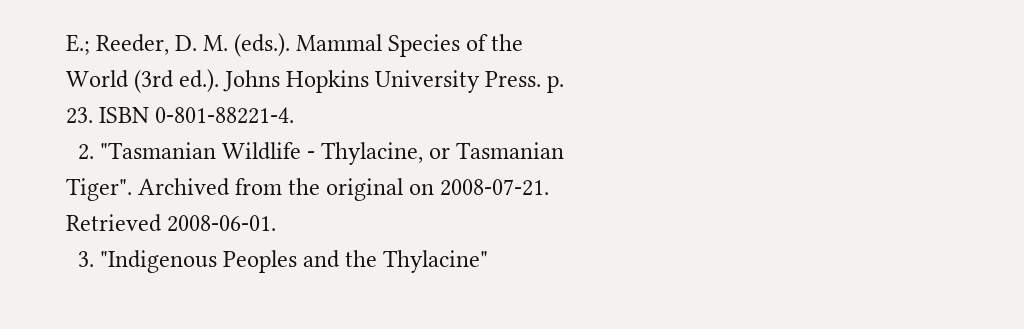E.; Reeder, D. M. (eds.). Mammal Species of the World (3rd ed.). Johns Hopkins University Press. p. 23. ISBN 0-801-88221-4.
  2. "Tasmanian Wildlife - Thylacine, or Tasmanian Tiger". Archived from the original on 2008-07-21. Retrieved 2008-06-01.
  3. "Indigenous Peoples and the Thylacine"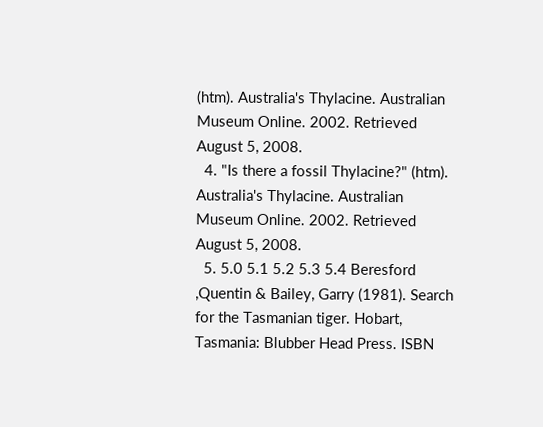(htm). Australia's Thylacine. Australian Museum Online. 2002. Retrieved August 5, 2008.
  4. "Is there a fossil Thylacine?" (htm). Australia's Thylacine. Australian Museum Online. 2002. Retrieved August 5, 2008.
  5. 5.0 5.1 5.2 5.3 5.4 Beresford ,Quentin & Bailey, Garry (1981). Search for the Tasmanian tiger. Hobart, Tasmania: Blubber Head Press. ISBN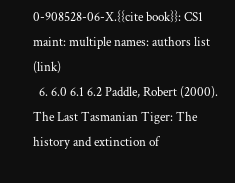0-908528-06-X.{{cite book}}: CS1 maint: multiple names: authors list (link)
  6. 6.0 6.1 6.2 Paddle, Robert (2000). The Last Tasmanian Tiger: The history and extinction of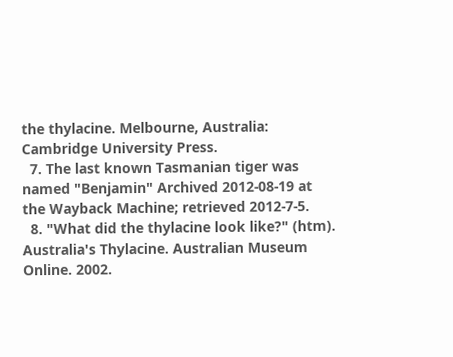the thylacine. Melbourne, Australia: Cambridge University Press.
  7. The last known Tasmanian tiger was named "Benjamin" Archived 2012-08-19 at the Wayback Machine; retrieved 2012-7-5.
  8. "What did the thylacine look like?" (htm). Australia's Thylacine. Australian Museum Online. 2002.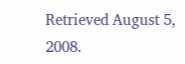Retrieved August 5, 2008.